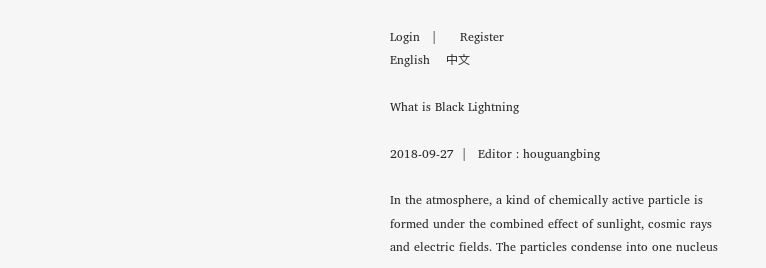Login   |      Register
English    中文

What is Black Lightning

2018-09-27  |   Editor : houguangbing

In the atmosphere, a kind of chemically active particle is formed under the combined effect of sunlight, cosmic rays and electric fields. The particles condense into one nucleus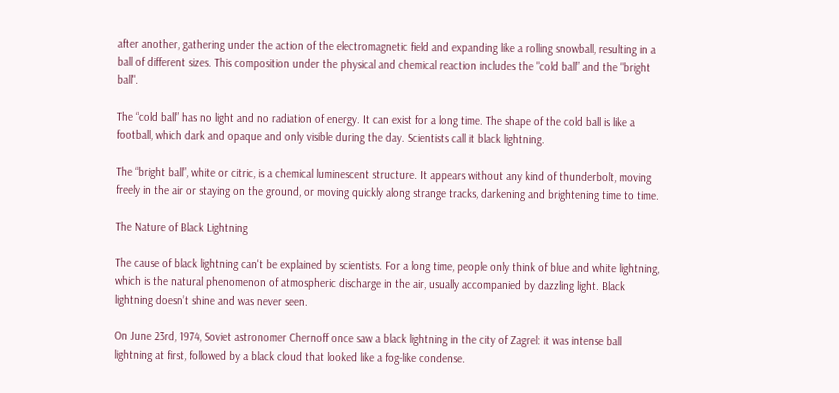after another, gathering under the action of the electromagnetic field and expanding like a rolling snowball, resulting in a ball of different sizes. This composition under the physical and chemical reaction includes the "cold ball” and the "bright ball".

The “cold ball” has no light and no radiation of energy. It can exist for a long time. The shape of the cold ball is like a football, which dark and opaque and only visible during the day. Scientists call it black lightning.

The “bright ball”, white or citric, is a chemical luminescent structure. It appears without any kind of thunderbolt, moving freely in the air or staying on the ground, or moving quickly along strange tracks, darkening and brightening time to time.

The Nature of Black Lightning

The cause of black lightning can't be explained by scientists. For a long time, people only think of blue and white lightning, which is the natural phenomenon of atmospheric discharge in the air, usually accompanied by dazzling light. Black lightning doesn’t shine and was never seen.

On June 23rd, 1974, Soviet astronomer Chernoff once saw a black lightning in the city of Zagrel: it was intense ball lightning at first, followed by a black cloud that looked like a fog-like condense.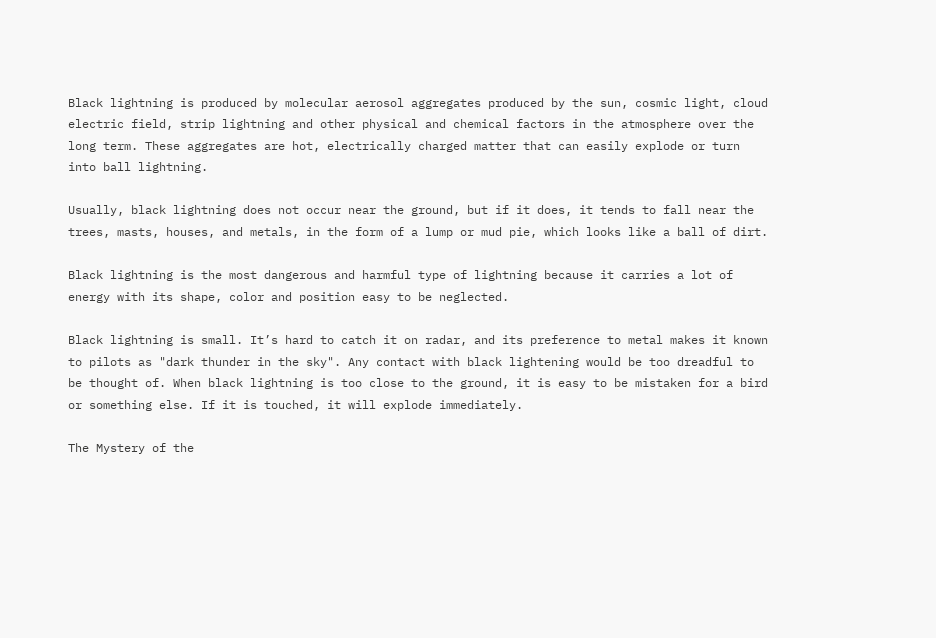Black lightning is produced by molecular aerosol aggregates produced by the sun, cosmic light, cloud electric field, strip lightning and other physical and chemical factors in the atmosphere over the long term. These aggregates are hot, electrically charged matter that can easily explode or turn into ball lightning.

Usually, black lightning does not occur near the ground, but if it does, it tends to fall near the trees, masts, houses, and metals, in the form of a lump or mud pie, which looks like a ball of dirt.

Black lightning is the most dangerous and harmful type of lightning because it carries a lot of energy with its shape, color and position easy to be neglected.

Black lightning is small. It’s hard to catch it on radar, and its preference to metal makes it known to pilots as "dark thunder in the sky". Any contact with black lightening would be too dreadful to be thought of. When black lightning is too close to the ground, it is easy to be mistaken for a bird or something else. If it is touched, it will explode immediately.

The Mystery of the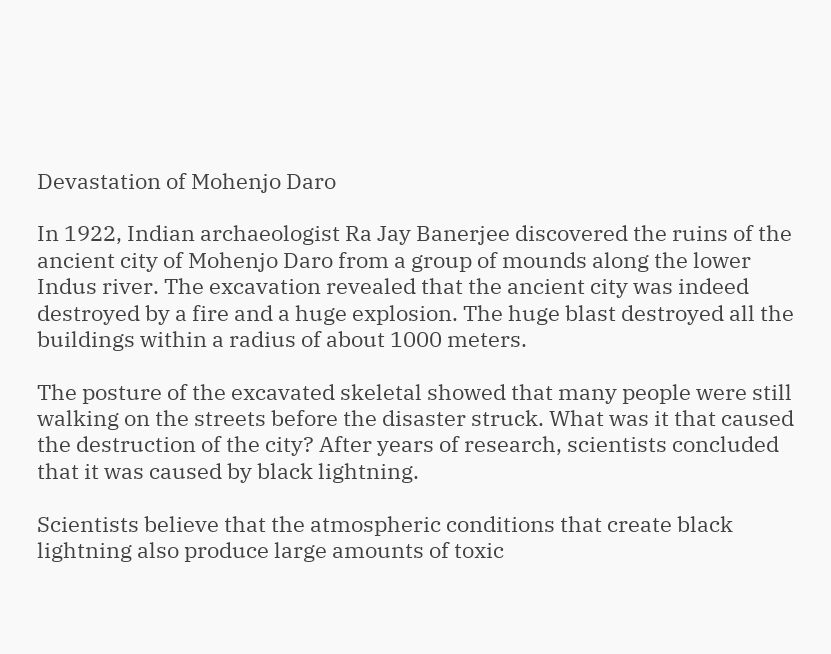Devastation of Mohenjo Daro

In 1922, Indian archaeologist Ra Jay Banerjee discovered the ruins of the ancient city of Mohenjo Daro from a group of mounds along the lower Indus river. The excavation revealed that the ancient city was indeed destroyed by a fire and a huge explosion. The huge blast destroyed all the buildings within a radius of about 1000 meters.

The posture of the excavated skeletal showed that many people were still walking on the streets before the disaster struck. What was it that caused the destruction of the city? After years of research, scientists concluded that it was caused by black lightning.

Scientists believe that the atmospheric conditions that create black lightning also produce large amounts of toxic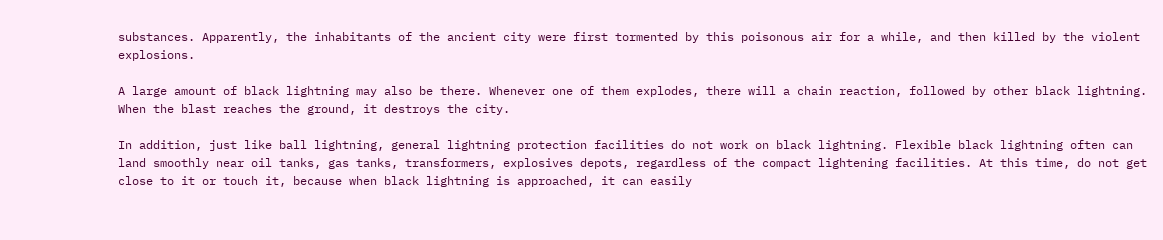substances. Apparently, the inhabitants of the ancient city were first tormented by this poisonous air for a while, and then killed by the violent explosions.

A large amount of black lightning may also be there. Whenever one of them explodes, there will a chain reaction, followed by other black lightning. When the blast reaches the ground, it destroys the city.

In addition, just like ball lightning, general lightning protection facilities do not work on black lightning. Flexible black lightning often can land smoothly near oil tanks, gas tanks, transformers, explosives depots, regardless of the compact lightening facilities. At this time, do not get close to it or touch it, because when black lightning is approached, it can easily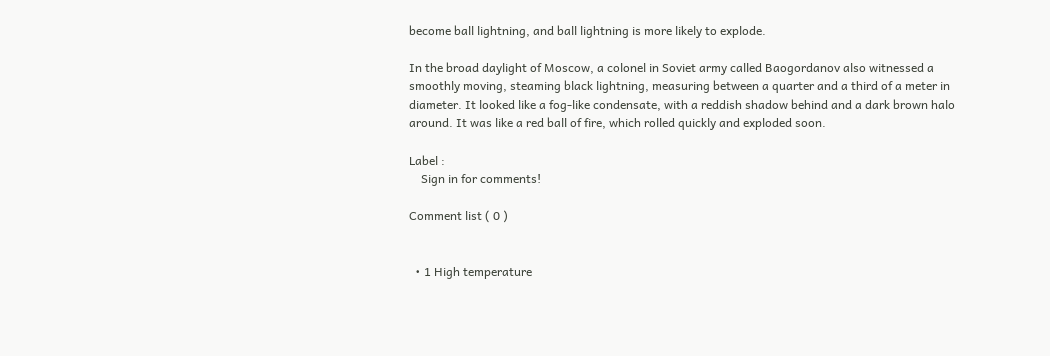become ball lightning, and ball lightning is more likely to explode.

In the broad daylight of Moscow, a colonel in Soviet army called Baogordanov also witnessed a smoothly moving, steaming black lightning, measuring between a quarter and a third of a meter in diameter. It looked like a fog-like condensate, with a reddish shadow behind and a dark brown halo around. It was like a red ball of fire, which rolled quickly and exploded soon.

Label :
    Sign in for comments!

Comment list ( 0 )


  • 1 High temperature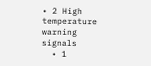• 2 High temperature warning signals
  • 1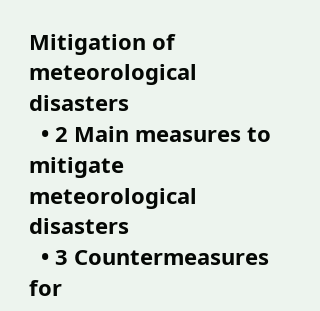Mitigation of meteorological disasters
  • 2 Main measures to mitigate meteorological disasters
  • 3 Countermeasures for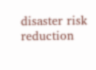disaster risk reduction